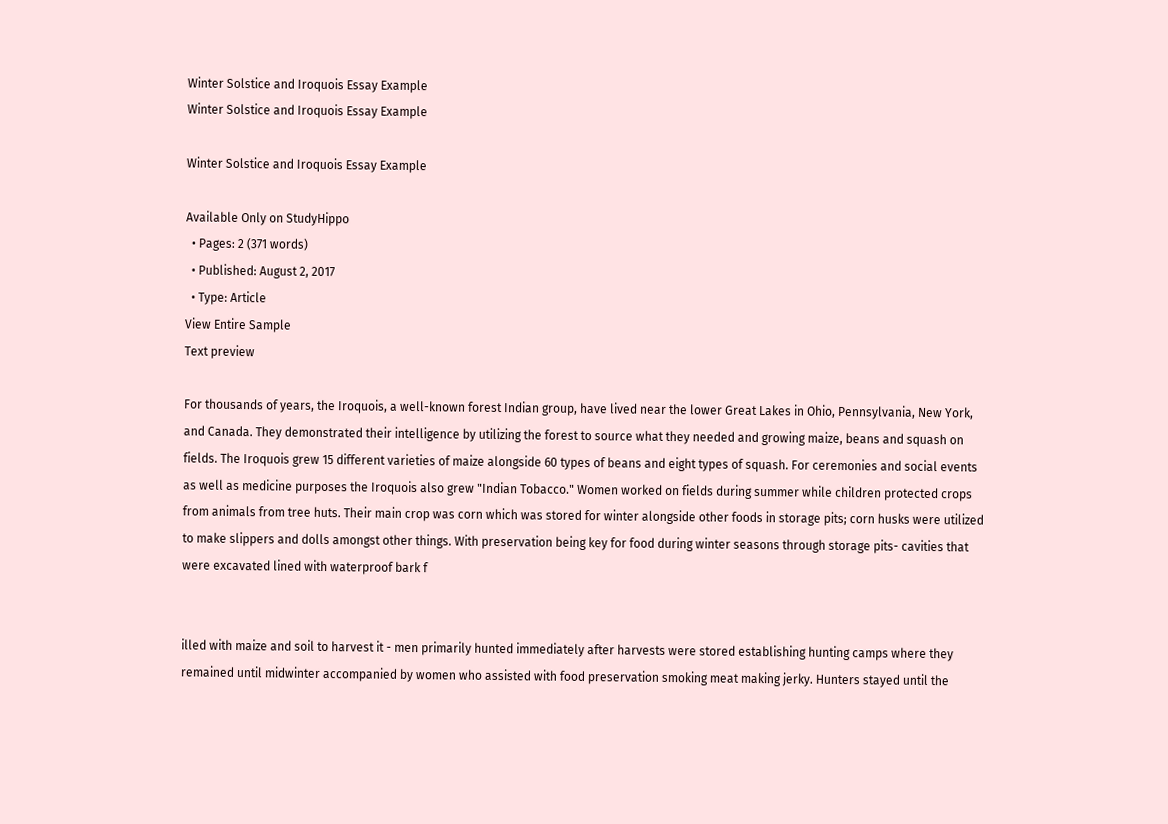Winter Solstice and Iroquois Essay Example
Winter Solstice and Iroquois Essay Example

Winter Solstice and Iroquois Essay Example

Available Only on StudyHippo
  • Pages: 2 (371 words)
  • Published: August 2, 2017
  • Type: Article
View Entire Sample
Text preview

For thousands of years, the Iroquois, a well-known forest Indian group, have lived near the lower Great Lakes in Ohio, Pennsylvania, New York, and Canada. They demonstrated their intelligence by utilizing the forest to source what they needed and growing maize, beans and squash on fields. The Iroquois grew 15 different varieties of maize alongside 60 types of beans and eight types of squash. For ceremonies and social events as well as medicine purposes the Iroquois also grew "Indian Tobacco." Women worked on fields during summer while children protected crops from animals from tree huts. Their main crop was corn which was stored for winter alongside other foods in storage pits; corn husks were utilized to make slippers and dolls amongst other things. With preservation being key for food during winter seasons through storage pits- cavities that were excavated lined with waterproof bark f


illed with maize and soil to harvest it - men primarily hunted immediately after harvests were stored establishing hunting camps where they remained until midwinter accompanied by women who assisted with food preservation smoking meat making jerky. Hunters stayed until the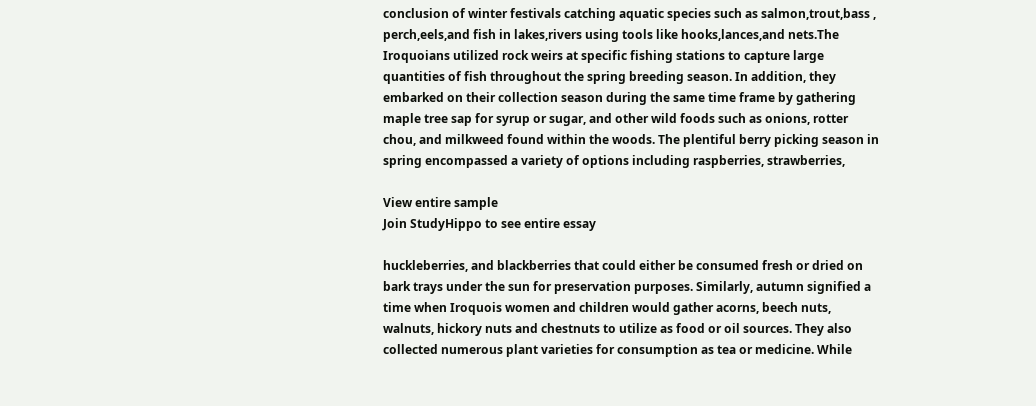conclusion of winter festivals catching aquatic species such as salmon,trout,bass , perch,eels,and fish in lakes,rivers using tools like hooks,lances,and nets.The Iroquoians utilized rock weirs at specific fishing stations to capture large quantities of fish throughout the spring breeding season. In addition, they embarked on their collection season during the same time frame by gathering maple tree sap for syrup or sugar, and other wild foods such as onions, rotter chou, and milkweed found within the woods. The plentiful berry picking season in spring encompassed a variety of options including raspberries, strawberries,

View entire sample
Join StudyHippo to see entire essay

huckleberries, and blackberries that could either be consumed fresh or dried on bark trays under the sun for preservation purposes. Similarly, autumn signified a time when Iroquois women and children would gather acorns, beech nuts, walnuts, hickory nuts and chestnuts to utilize as food or oil sources. They also collected numerous plant varieties for consumption as tea or medicine. While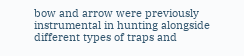bow and arrow were previously instrumental in hunting alongside different types of traps and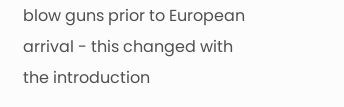blow guns prior to European arrival - this changed with the introduction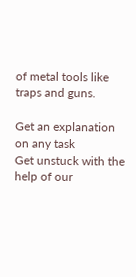of metal tools like traps and guns.

Get an explanation on any task
Get unstuck with the help of our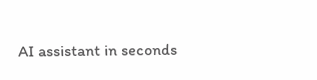AI assistant in seconds